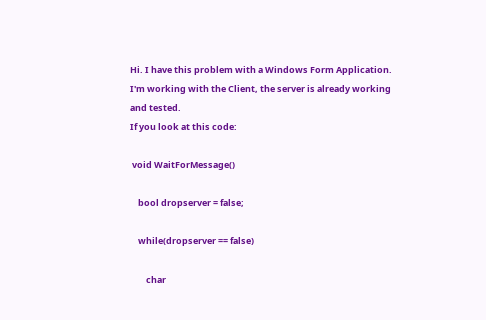Hi. I have this problem with a Windows Form Application. I'm working with the Client, the server is already working and tested.
If you look at this code:

 void WaitForMessage()

    bool dropserver = false;

    while(dropserver == false)

        char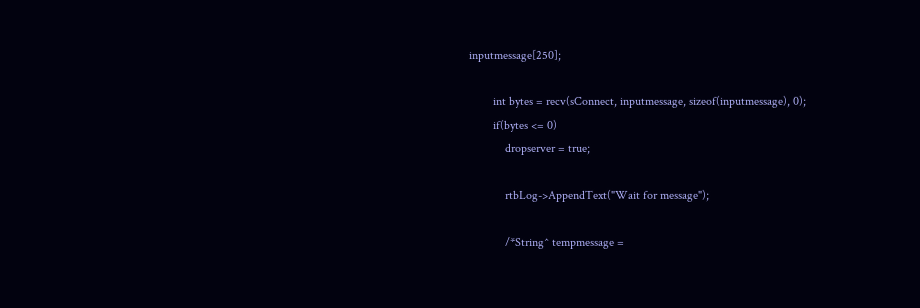inputmessage[250];

        int bytes = recv(sConnect, inputmessage, sizeof(inputmessage), 0);
        if(bytes <= 0)
            dropserver = true;

            rtbLog->AppendText("Wait for message");

            /*String^ tempmessage =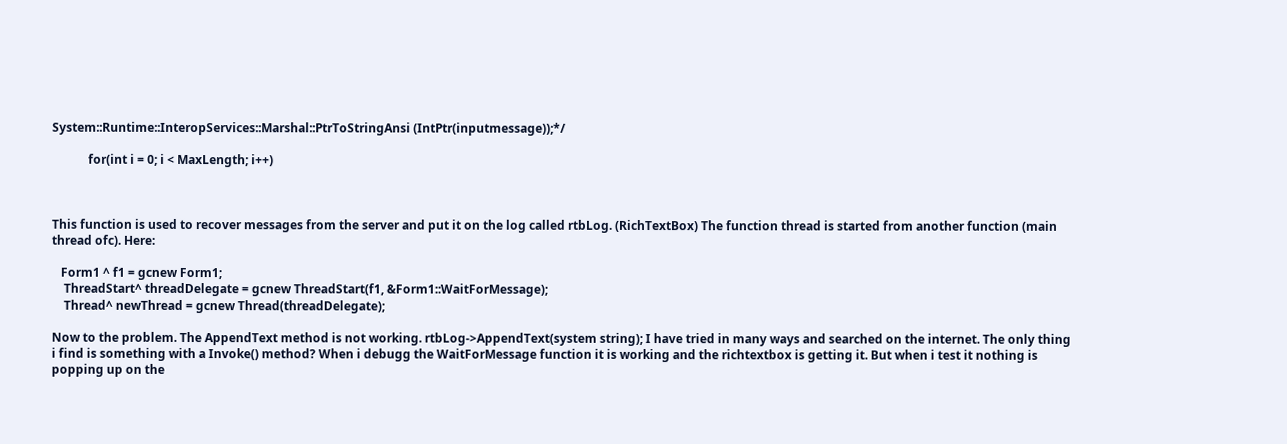System::Runtime::InteropServices::Marshal::PtrToStringAnsi (IntPtr(inputmessage));*/

            for(int i = 0; i < MaxLength; i++)



This function is used to recover messages from the server and put it on the log called rtbLog. (RichTextBox) The function thread is started from another function (main thread ofc). Here:

   Form1 ^ f1 = gcnew Form1;
    ThreadStart^ threadDelegate = gcnew ThreadStart(f1, &Form1::WaitForMessage);
    Thread^ newThread = gcnew Thread(threadDelegate);

Now to the problem. The AppendText method is not working. rtbLog->AppendText(system string); I have tried in many ways and searched on the internet. The only thing i find is something with a Invoke() method? When i debugg the WaitForMessage function it is working and the richtextbox is getting it. But when i test it nothing is popping up on the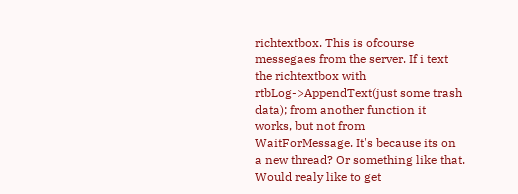richtextbox. This is ofcourse messegaes from the server. If i text the richtextbox with rtbLog->AppendText(just some trash data); from another function it works, but not from WaitForMessage. It's because its on a new thread? Or something like that. Would realy like to get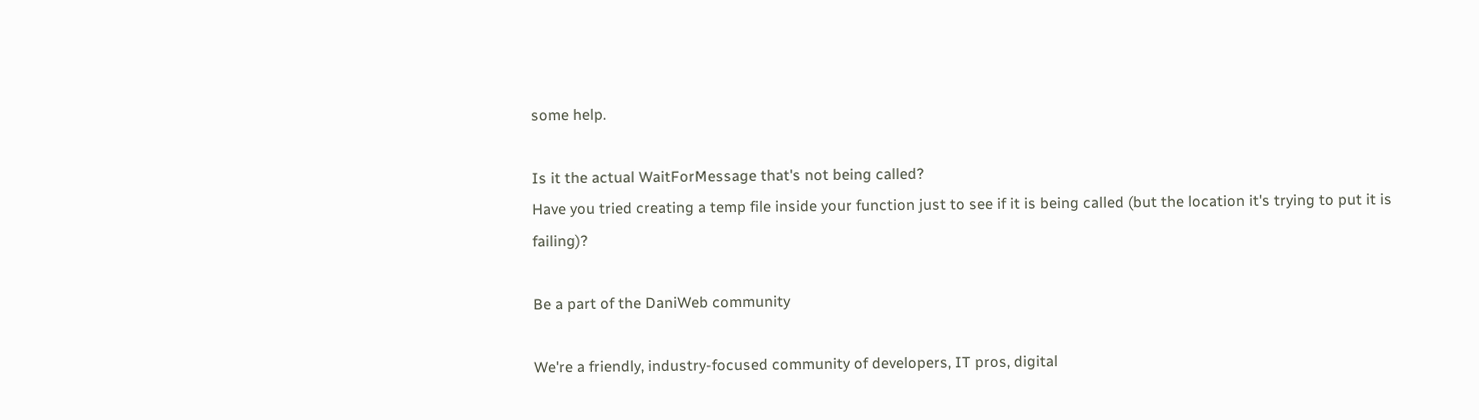some help.

Is it the actual WaitForMessage that's not being called?
Have you tried creating a temp file inside your function just to see if it is being called (but the location it's trying to put it is failing)?

Be a part of the DaniWeb community

We're a friendly, industry-focused community of developers, IT pros, digital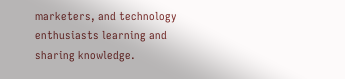marketers, and technology enthusiasts learning and sharing knowledge.